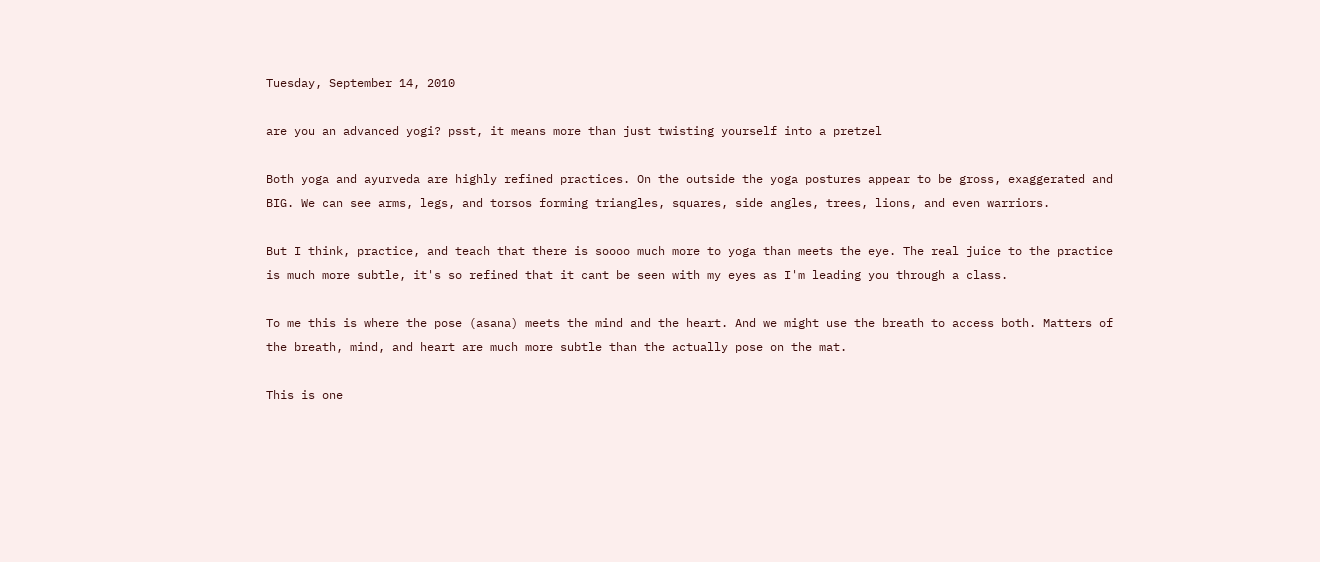Tuesday, September 14, 2010

are you an advanced yogi? psst, it means more than just twisting yourself into a pretzel

Both yoga and ayurveda are highly refined practices. On the outside the yoga postures appear to be gross, exaggerated and BIG. We can see arms, legs, and torsos forming triangles, squares, side angles, trees, lions, and even warriors.

But I think, practice, and teach that there is soooo much more to yoga than meets the eye. The real juice to the practice is much more subtle, it's so refined that it cant be seen with my eyes as I'm leading you through a class.

To me this is where the pose (asana) meets the mind and the heart. And we might use the breath to access both. Matters of the breath, mind, and heart are much more subtle than the actually pose on the mat.

This is one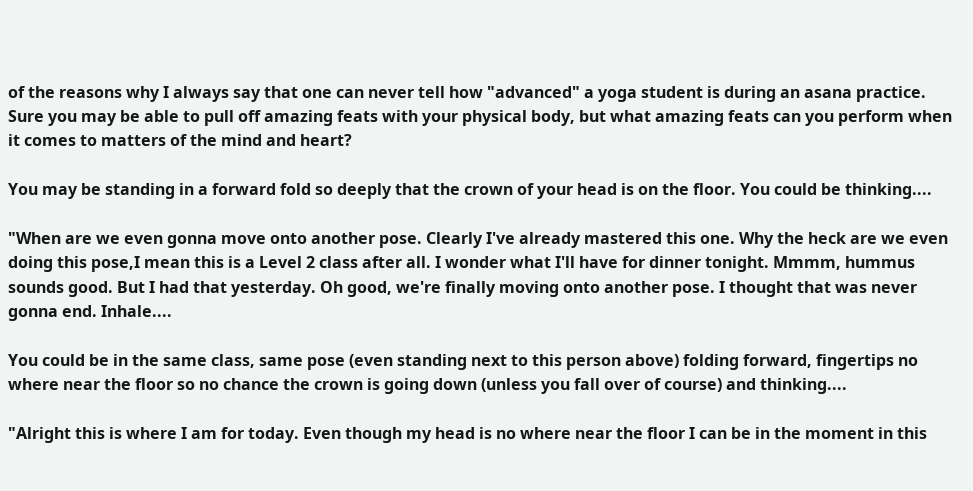of the reasons why I always say that one can never tell how "advanced" a yoga student is during an asana practice. Sure you may be able to pull off amazing feats with your physical body, but what amazing feats can you perform when it comes to matters of the mind and heart?

You may be standing in a forward fold so deeply that the crown of your head is on the floor. You could be thinking....

"When are we even gonna move onto another pose. Clearly I've already mastered this one. Why the heck are we even doing this pose,I mean this is a Level 2 class after all. I wonder what I'll have for dinner tonight. Mmmm, hummus sounds good. But I had that yesterday. Oh good, we're finally moving onto another pose. I thought that was never gonna end. Inhale....

You could be in the same class, same pose (even standing next to this person above) folding forward, fingertips no where near the floor so no chance the crown is going down (unless you fall over of course) and thinking....

"Alright this is where I am for today. Even though my head is no where near the floor I can be in the moment in this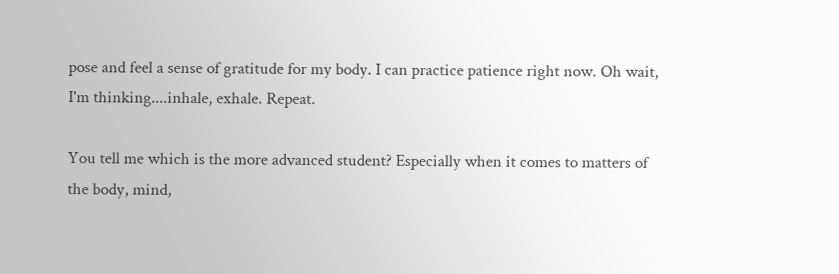pose and feel a sense of gratitude for my body. I can practice patience right now. Oh wait, I'm thinking....inhale, exhale. Repeat.

You tell me which is the more advanced student? Especially when it comes to matters of the body, mind,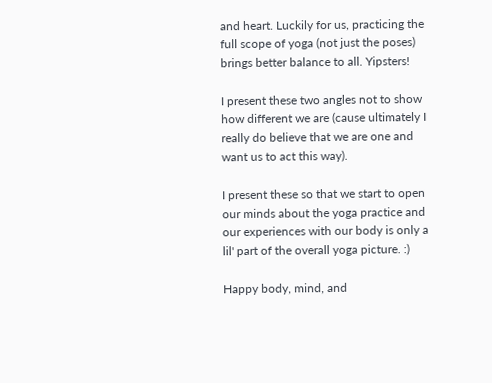and heart. Luckily for us, practicing the full scope of yoga (not just the poses) brings better balance to all. Yipsters!

I present these two angles not to show how different we are (cause ultimately I really do believe that we are one and want us to act this way).

I present these so that we start to open our minds about the yoga practice and our experiences with our body is only a lil' part of the overall yoga picture. :)

Happy body, mind, and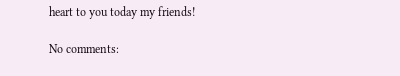heart to you today my friends!

No comments: